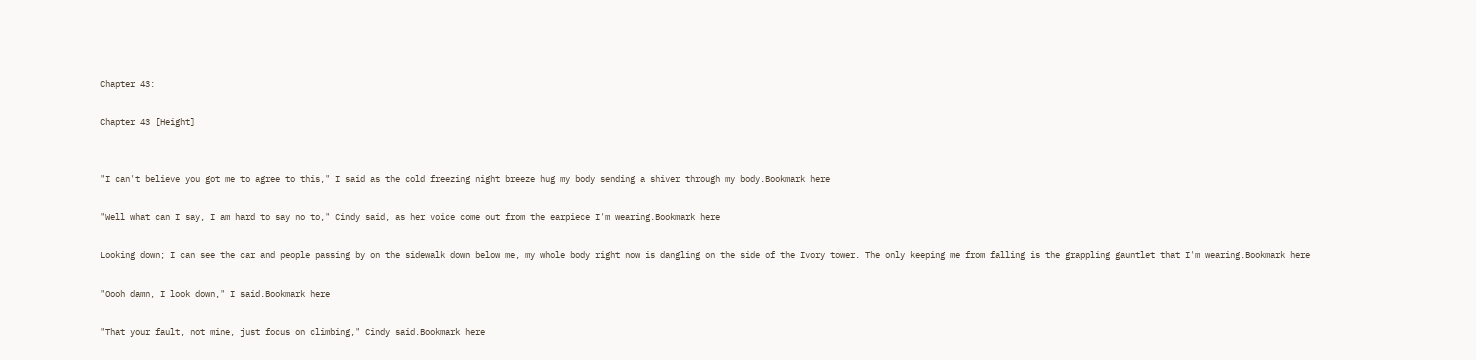Chapter 43:

Chapter 43 [Height]


"I can't believe you got me to agree to this," I said as the cold freezing night breeze hug my body sending a shiver through my body.Bookmark here

"Well what can I say, I am hard to say no to," Cindy said, as her voice come out from the earpiece I'm wearing.Bookmark here

Looking down; I can see the car and people passing by on the sidewalk down below me, my whole body right now is dangling on the side of the Ivory tower. The only keeping me from falling is the grappling gauntlet that I'm wearing.Bookmark here

"Oooh damn, I look down," I said.Bookmark here

"That your fault, not mine, just focus on climbing," Cindy said.Bookmark here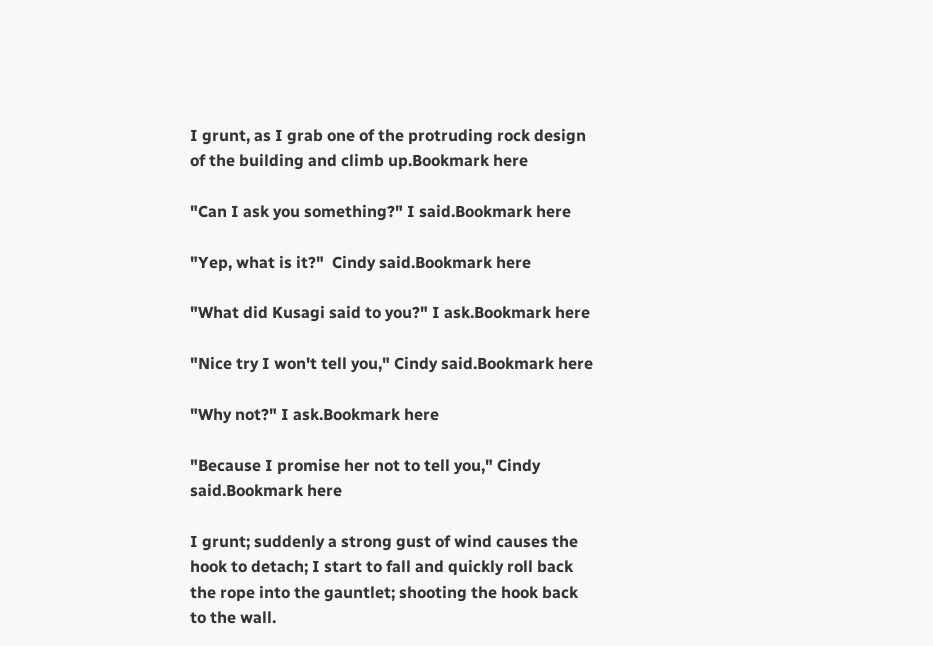I grunt, as I grab one of the protruding rock design of the building and climb up.Bookmark here

"Can I ask you something?" I said.Bookmark here

"Yep, what is it?"  Cindy said.Bookmark here

"What did Kusagi said to you?" I ask.Bookmark here

"Nice try I won't tell you," Cindy said.Bookmark here

"Why not?" I ask.Bookmark here

"Because I promise her not to tell you," Cindy said.Bookmark here

I grunt; suddenly a strong gust of wind causes the hook to detach; I start to fall and quickly roll back the rope into the gauntlet; shooting the hook back to the wall.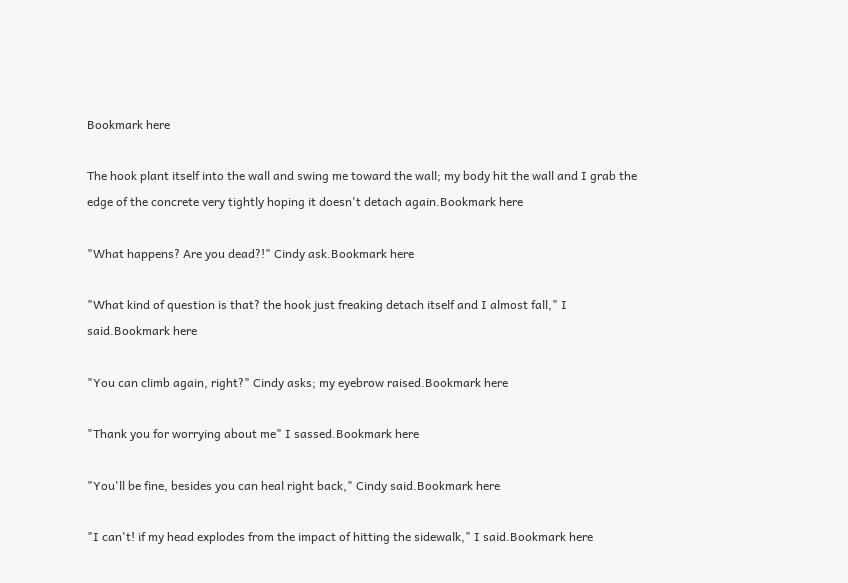Bookmark here

The hook plant itself into the wall and swing me toward the wall; my body hit the wall and I grab the edge of the concrete very tightly hoping it doesn't detach again.Bookmark here

"What happens? Are you dead?!" Cindy ask.Bookmark here

"What kind of question is that? the hook just freaking detach itself and I almost fall," I said.Bookmark here

"You can climb again, right?" Cindy asks; my eyebrow raised.Bookmark here

"Thank you for worrying about me" I sassed.Bookmark here

"You'll be fine, besides you can heal right back," Cindy said.Bookmark here

"I can't! if my head explodes from the impact of hitting the sidewalk," I said.Bookmark here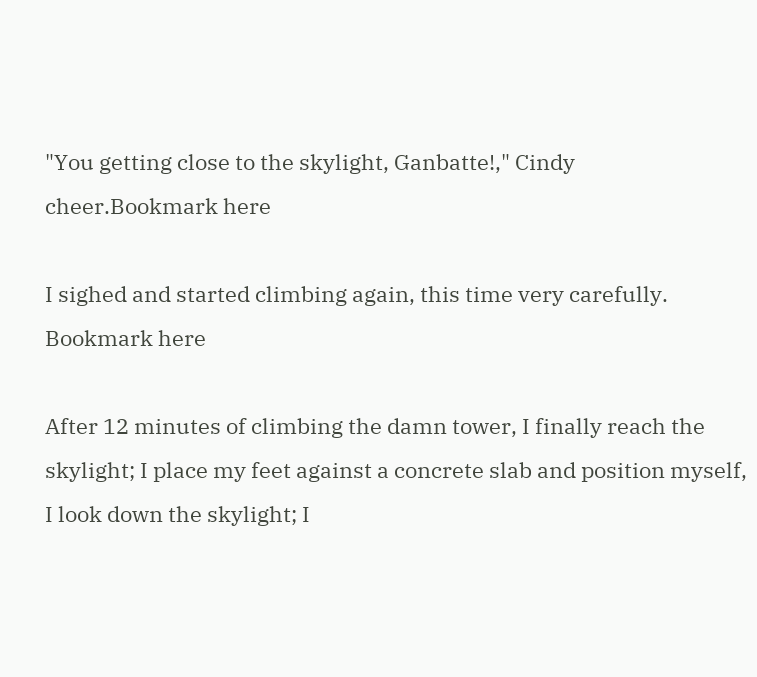"You getting close to the skylight, Ganbatte!," Cindy cheer.Bookmark here

I sighed and started climbing again, this time very carefully. Bookmark here

After 12 minutes of climbing the damn tower, I finally reach the skylight; I place my feet against a concrete slab and position myself, I look down the skylight; I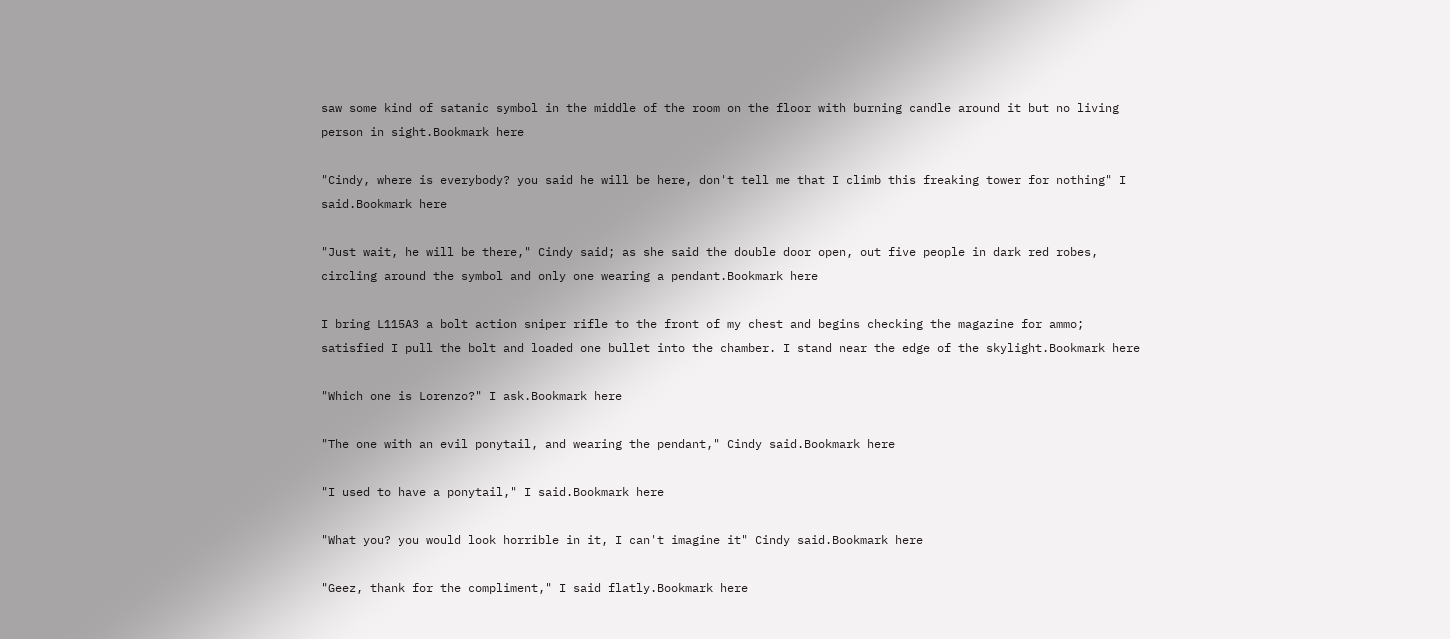saw some kind of satanic symbol in the middle of the room on the floor with burning candle around it but no living person in sight.Bookmark here

"Cindy, where is everybody? you said he will be here, don't tell me that I climb this freaking tower for nothing" I said.Bookmark here

"Just wait, he will be there," Cindy said; as she said the double door open, out five people in dark red robes, circling around the symbol and only one wearing a pendant.Bookmark here

I bring L115A3 a bolt action sniper rifle to the front of my chest and begins checking the magazine for ammo; satisfied I pull the bolt and loaded one bullet into the chamber. I stand near the edge of the skylight.Bookmark here

"Which one is Lorenzo?" I ask.Bookmark here

"The one with an evil ponytail, and wearing the pendant," Cindy said.Bookmark here

"I used to have a ponytail," I said.Bookmark here

"What you? you would look horrible in it, I can't imagine it" Cindy said.Bookmark here

"Geez, thank for the compliment," I said flatly.Bookmark here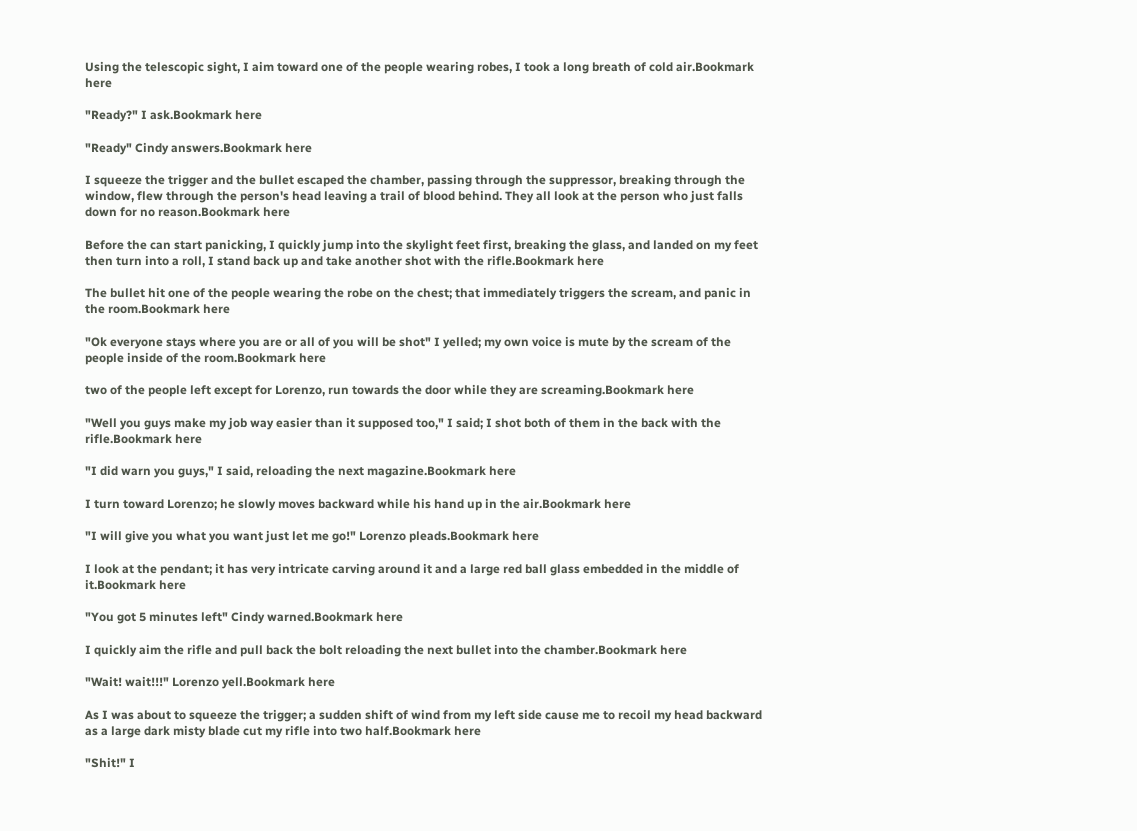Using the telescopic sight, I aim toward one of the people wearing robes, I took a long breath of cold air.Bookmark here

"Ready?" I ask.Bookmark here

"Ready" Cindy answers.Bookmark here

I squeeze the trigger and the bullet escaped the chamber, passing through the suppressor, breaking through the window, flew through the person's head leaving a trail of blood behind. They all look at the person who just falls down for no reason.Bookmark here

Before the can start panicking, I quickly jump into the skylight feet first, breaking the glass, and landed on my feet then turn into a roll, I stand back up and take another shot with the rifle.Bookmark here

The bullet hit one of the people wearing the robe on the chest; that immediately triggers the scream, and panic in the room.Bookmark here

"Ok everyone stays where you are or all of you will be shot" I yelled; my own voice is mute by the scream of the people inside of the room.Bookmark here

two of the people left except for Lorenzo, run towards the door while they are screaming.Bookmark here

"Well you guys make my job way easier than it supposed too," I said; I shot both of them in the back with the rifle.Bookmark here

"I did warn you guys," I said, reloading the next magazine.Bookmark here

I turn toward Lorenzo; he slowly moves backward while his hand up in the air.Bookmark here

"I will give you what you want just let me go!" Lorenzo pleads.Bookmark here

I look at the pendant; it has very intricate carving around it and a large red ball glass embedded in the middle of it.Bookmark here

"You got 5 minutes left" Cindy warned.Bookmark here

I quickly aim the rifle and pull back the bolt reloading the next bullet into the chamber.Bookmark here

"Wait! wait!!!" Lorenzo yell.Bookmark here

As I was about to squeeze the trigger; a sudden shift of wind from my left side cause me to recoil my head backward as a large dark misty blade cut my rifle into two half.Bookmark here

"Shit!" I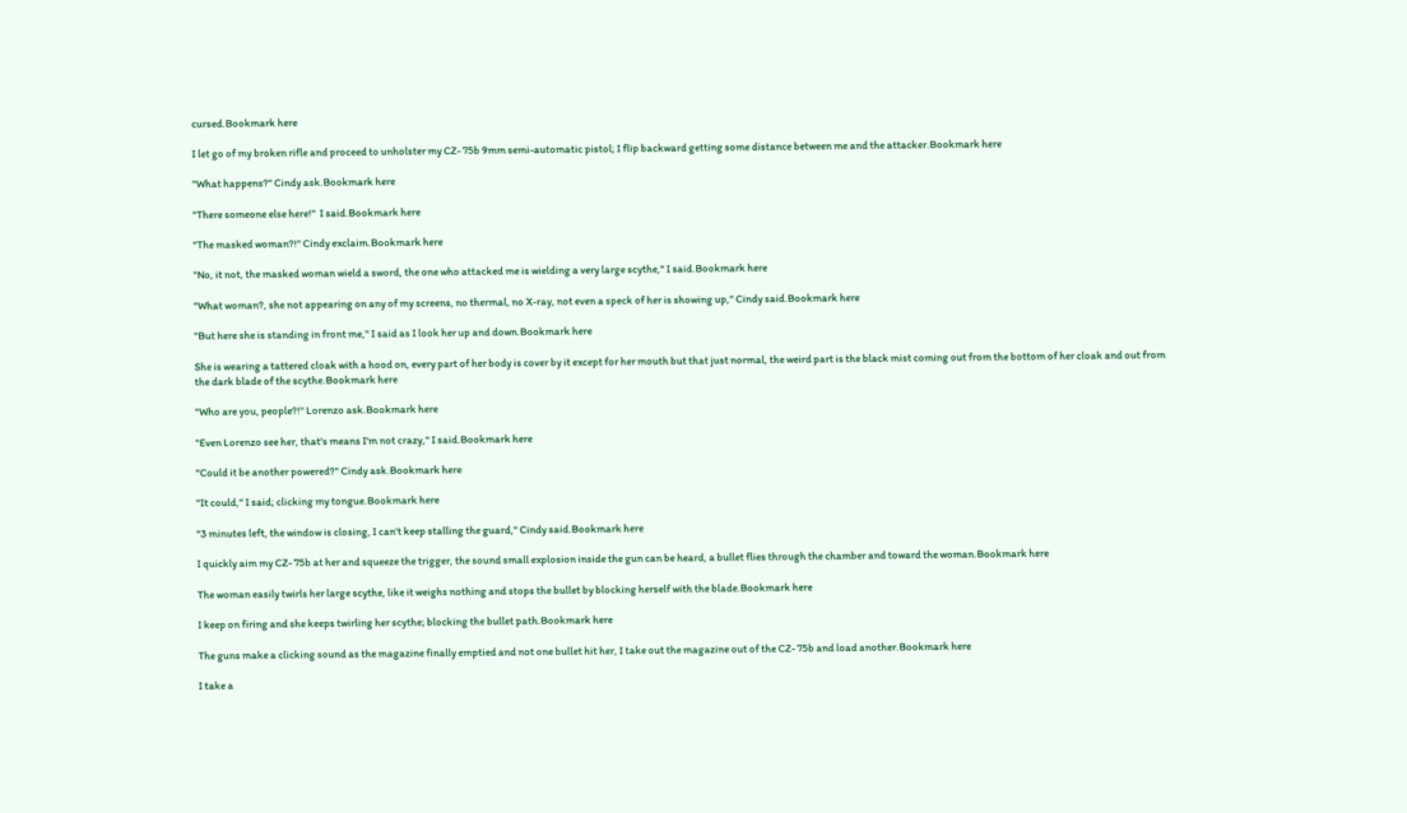cursed.Bookmark here

I let go of my broken rifle and proceed to unholster my CZ- 75b 9mm semi-automatic pistol; I flip backward getting some distance between me and the attacker.Bookmark here

"What happens?" Cindy ask.Bookmark here

"There someone else here!"  I said.Bookmark here

"The masked woman?!" Cindy exclaim.Bookmark here

"No, it not, the masked woman wield a sword, the one who attacked me is wielding a very large scythe," I said.Bookmark here

"What woman?, she not appearing on any of my screens, no thermal, no X-ray, not even a speck of her is showing up," Cindy said.Bookmark here

"But here she is standing in front me," I said as I look her up and down.Bookmark here

She is wearing a tattered cloak with a hood on, every part of her body is cover by it except for her mouth but that just normal, the weird part is the black mist coming out from the bottom of her cloak and out from the dark blade of the scythe.Bookmark here

"Who are you, people?!" Lorenzo ask.Bookmark here

"Even Lorenzo see her, that's means I'm not crazy," I said.Bookmark here

"Could it be another powered?" Cindy ask.Bookmark here

"It could," I said; clicking my tongue.Bookmark here

"3 minutes left, the window is closing, I can't keep stalling the guard," Cindy said.Bookmark here

I quickly aim my CZ- 75b at her and squeeze the trigger, the sound small explosion inside the gun can be heard, a bullet flies through the chamber and toward the woman.Bookmark here

The woman easily twirls her large scythe, like it weighs nothing and stops the bullet by blocking herself with the blade.Bookmark here

I keep on firing and she keeps twirling her scythe; blocking the bullet path.Bookmark here

The guns make a clicking sound as the magazine finally emptied and not one bullet hit her, I take out the magazine out of the CZ- 75b and load another.Bookmark here

I take a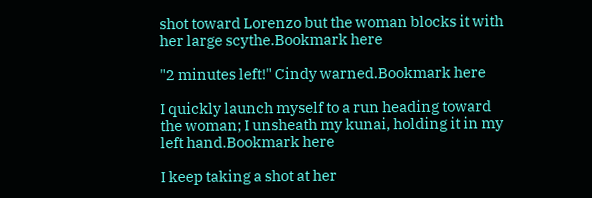shot toward Lorenzo but the woman blocks it with her large scythe.Bookmark here

"2 minutes left!" Cindy warned.Bookmark here

I quickly launch myself to a run heading toward the woman; I unsheath my kunai, holding it in my left hand.Bookmark here

I keep taking a shot at her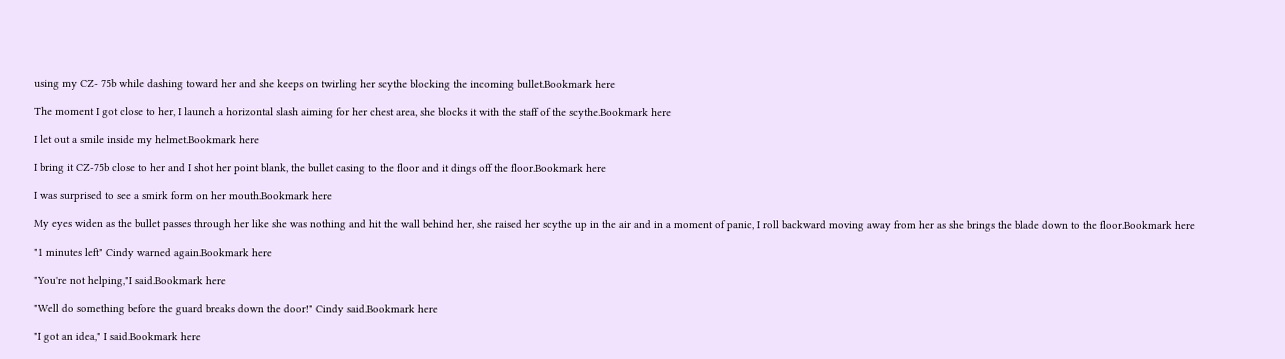using my CZ- 75b while dashing toward her and she keeps on twirling her scythe blocking the incoming bullet.Bookmark here

The moment I got close to her, I launch a horizontal slash aiming for her chest area, she blocks it with the staff of the scythe.Bookmark here

I let out a smile inside my helmet.Bookmark here

I bring it CZ-75b close to her and I shot her point blank, the bullet casing to the floor and it dings off the floor.Bookmark here

I was surprised to see a smirk form on her mouth.Bookmark here

My eyes widen as the bullet passes through her like she was nothing and hit the wall behind her, she raised her scythe up in the air and in a moment of panic, I roll backward moving away from her as she brings the blade down to the floor.Bookmark here

"1 minutes left" Cindy warned again.Bookmark here

"You're not helping,"I said.Bookmark here

"Well do something before the guard breaks down the door!" Cindy said.Bookmark here

"I got an idea," I said.Bookmark here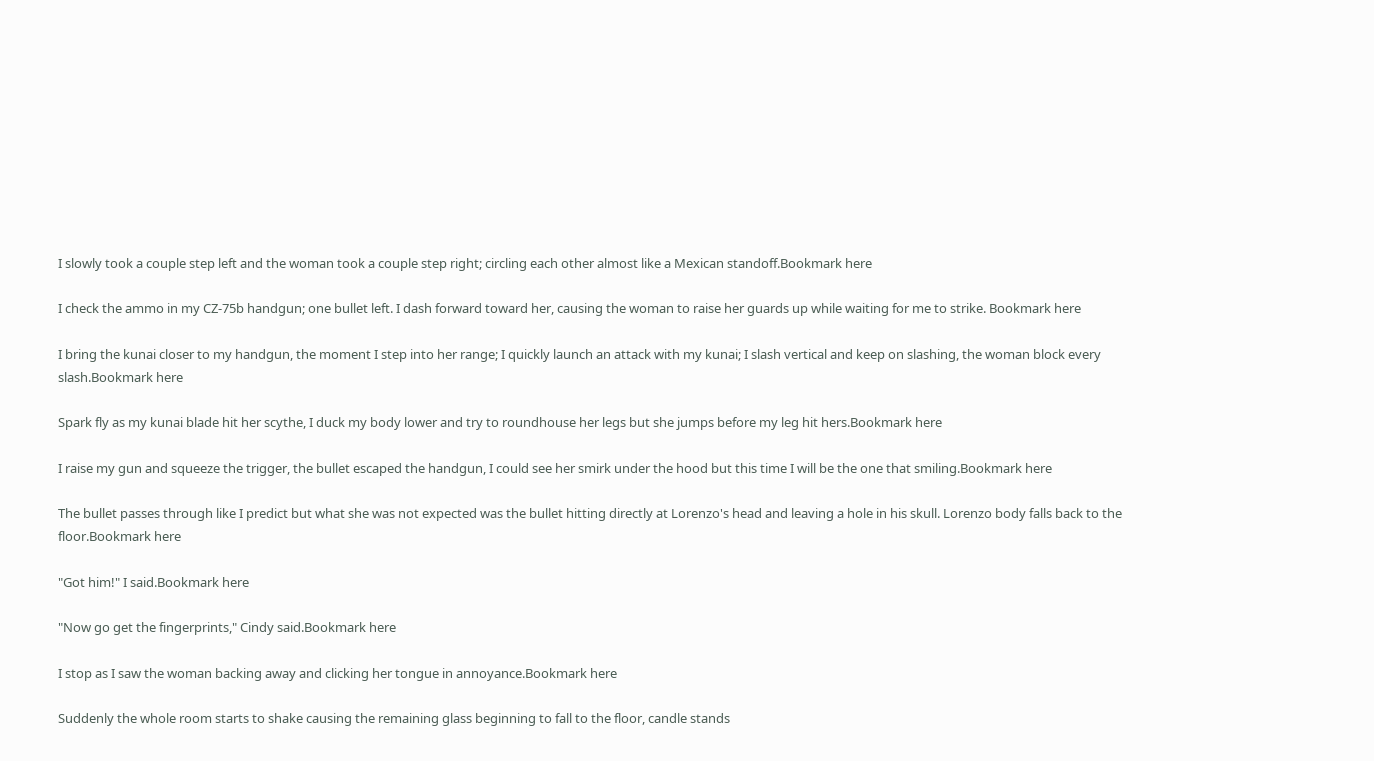I slowly took a couple step left and the woman took a couple step right; circling each other almost like a Mexican standoff.Bookmark here

I check the ammo in my CZ-75b handgun; one bullet left. I dash forward toward her, causing the woman to raise her guards up while waiting for me to strike. Bookmark here

I bring the kunai closer to my handgun, the moment I step into her range; I quickly launch an attack with my kunai; I slash vertical and keep on slashing, the woman block every slash.Bookmark here

Spark fly as my kunai blade hit her scythe, I duck my body lower and try to roundhouse her legs but she jumps before my leg hit hers.Bookmark here

I raise my gun and squeeze the trigger, the bullet escaped the handgun, I could see her smirk under the hood but this time I will be the one that smiling.Bookmark here

The bullet passes through like I predict but what she was not expected was the bullet hitting directly at Lorenzo's head and leaving a hole in his skull. Lorenzo body falls back to the floor.Bookmark here

"Got him!" I said.Bookmark here

"Now go get the fingerprints," Cindy said.Bookmark here

I stop as I saw the woman backing away and clicking her tongue in annoyance.Bookmark here

Suddenly the whole room starts to shake causing the remaining glass beginning to fall to the floor, candle stands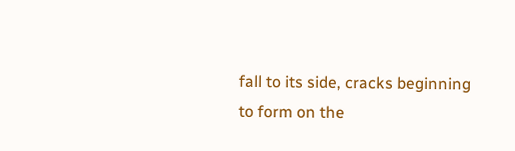fall to its side, cracks beginning to form on the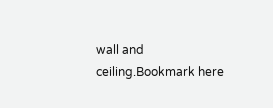wall and ceiling.Bookmark here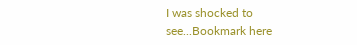I was shocked to see...Bookmark here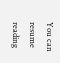You can resume reading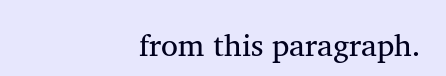from this paragraph.